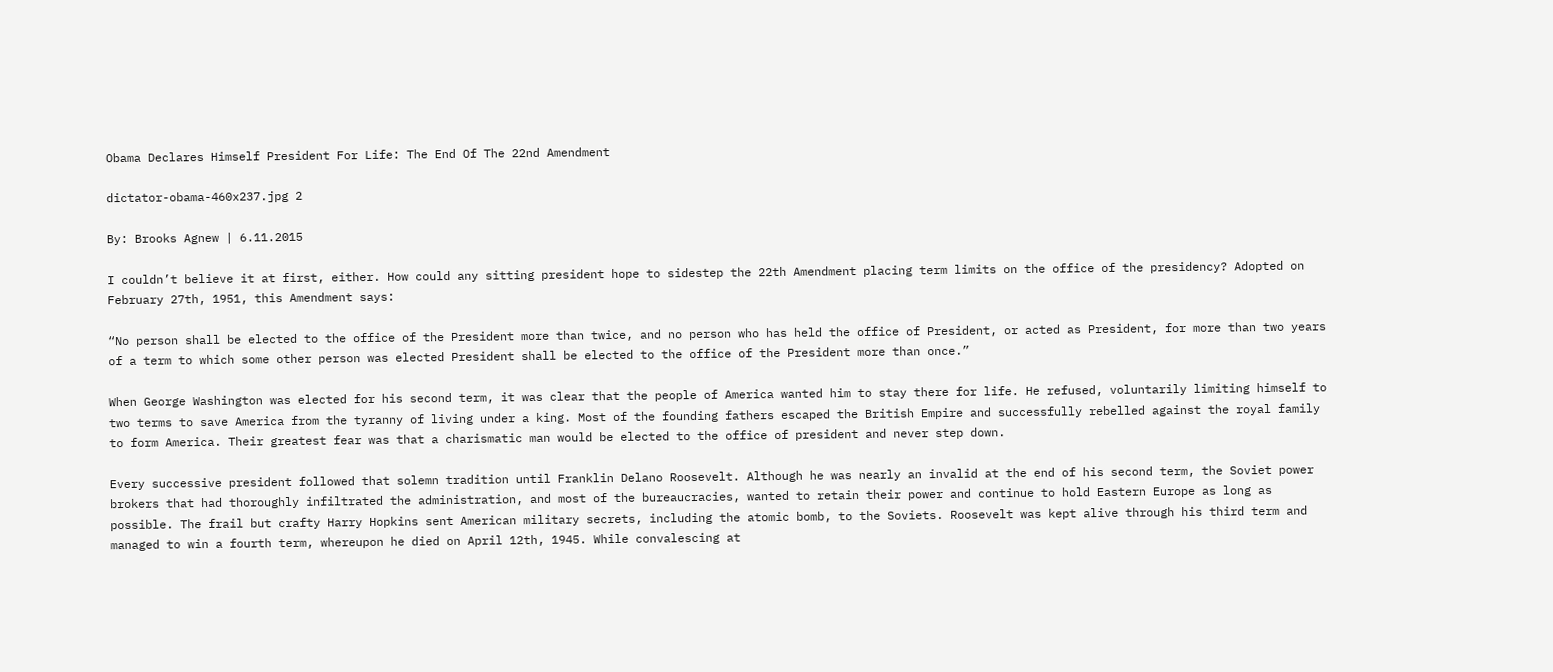Obama Declares Himself President For Life: The End Of The 22nd Amendment

dictator-obama-460x237.jpg 2

By: Brooks Agnew | 6.11.2015

I couldn’t believe it at first, either. How could any sitting president hope to sidestep the 22th Amendment placing term limits on the office of the presidency? Adopted on February 27th, 1951, this Amendment says:

“No person shall be elected to the office of the President more than twice, and no person who has held the office of President, or acted as President, for more than two years of a term to which some other person was elected President shall be elected to the office of the President more than once.”

When George Washington was elected for his second term, it was clear that the people of America wanted him to stay there for life. He refused, voluntarily limiting himself to two terms to save America from the tyranny of living under a king. Most of the founding fathers escaped the British Empire and successfully rebelled against the royal family to form America. Their greatest fear was that a charismatic man would be elected to the office of president and never step down.

Every successive president followed that solemn tradition until Franklin Delano Roosevelt. Although he was nearly an invalid at the end of his second term, the Soviet power brokers that had thoroughly infiltrated the administration, and most of the bureaucracies, wanted to retain their power and continue to hold Eastern Europe as long as possible. The frail but crafty Harry Hopkins sent American military secrets, including the atomic bomb, to the Soviets. Roosevelt was kept alive through his third term and managed to win a fourth term, whereupon he died on April 12th, 1945. While convalescing at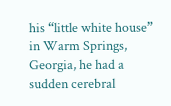his “little white house” in Warm Springs, Georgia, he had a sudden cerebral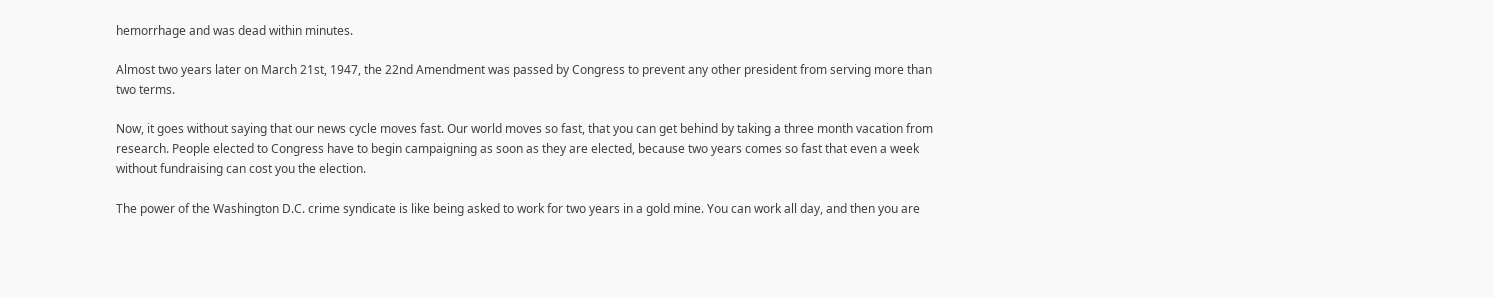hemorrhage and was dead within minutes.

Almost two years later on March 21st, 1947, the 22nd Amendment was passed by Congress to prevent any other president from serving more than two terms.

Now, it goes without saying that our news cycle moves fast. Our world moves so fast, that you can get behind by taking a three month vacation from research. People elected to Congress have to begin campaigning as soon as they are elected, because two years comes so fast that even a week without fundraising can cost you the election.

The power of the Washington D.C. crime syndicate is like being asked to work for two years in a gold mine. You can work all day, and then you are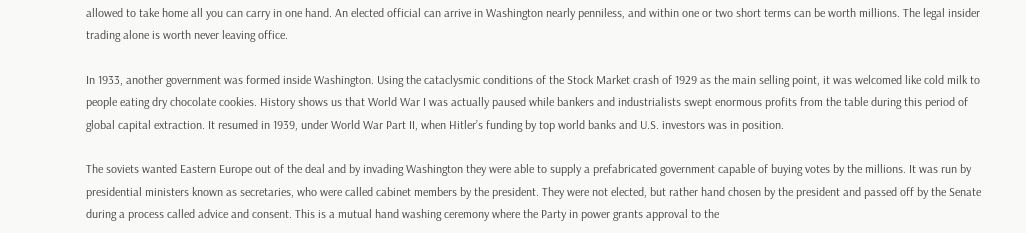allowed to take home all you can carry in one hand. An elected official can arrive in Washington nearly penniless, and within one or two short terms can be worth millions. The legal insider trading alone is worth never leaving office.

In 1933, another government was formed inside Washington. Using the cataclysmic conditions of the Stock Market crash of 1929 as the main selling point, it was welcomed like cold milk to people eating dry chocolate cookies. History shows us that World War I was actually paused while bankers and industrialists swept enormous profits from the table during this period of global capital extraction. It resumed in 1939, under World War Part II, when Hitler’s funding by top world banks and U.S. investors was in position.

The soviets wanted Eastern Europe out of the deal and by invading Washington they were able to supply a prefabricated government capable of buying votes by the millions. It was run by presidential ministers known as secretaries, who were called cabinet members by the president. They were not elected, but rather hand chosen by the president and passed off by the Senate during a process called advice and consent. This is a mutual hand washing ceremony where the Party in power grants approval to the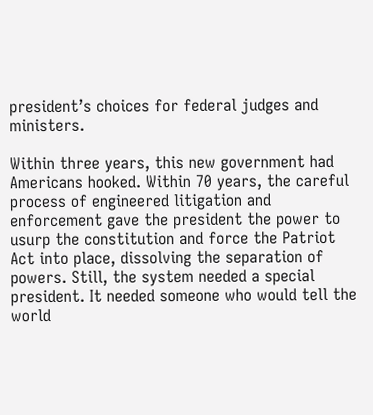president’s choices for federal judges and ministers.

Within three years, this new government had Americans hooked. Within 70 years, the careful process of engineered litigation and enforcement gave the president the power to usurp the constitution and force the Patriot Act into place, dissolving the separation of powers. Still, the system needed a special president. It needed someone who would tell the world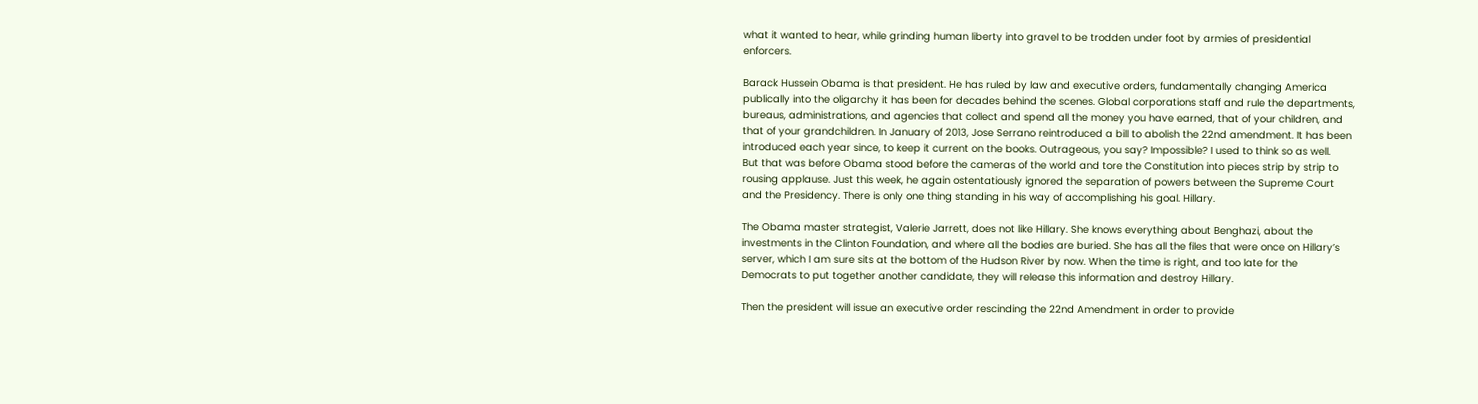what it wanted to hear, while grinding human liberty into gravel to be trodden under foot by armies of presidential enforcers.

Barack Hussein Obama is that president. He has ruled by law and executive orders, fundamentally changing America publically into the oligarchy it has been for decades behind the scenes. Global corporations staff and rule the departments, bureaus, administrations, and agencies that collect and spend all the money you have earned, that of your children, and that of your grandchildren. In January of 2013, Jose Serrano reintroduced a bill to abolish the 22nd amendment. It has been introduced each year since, to keep it current on the books. Outrageous, you say? Impossible? I used to think so as well.
But that was before Obama stood before the cameras of the world and tore the Constitution into pieces strip by strip to rousing applause. Just this week, he again ostentatiously ignored the separation of powers between the Supreme Court and the Presidency. There is only one thing standing in his way of accomplishing his goal. Hillary.

The Obama master strategist, Valerie Jarrett, does not like Hillary. She knows everything about Benghazi, about the investments in the Clinton Foundation, and where all the bodies are buried. She has all the files that were once on Hillary’s server, which I am sure sits at the bottom of the Hudson River by now. When the time is right, and too late for the Democrats to put together another candidate, they will release this information and destroy Hillary.

Then the president will issue an executive order rescinding the 22nd Amendment in order to provide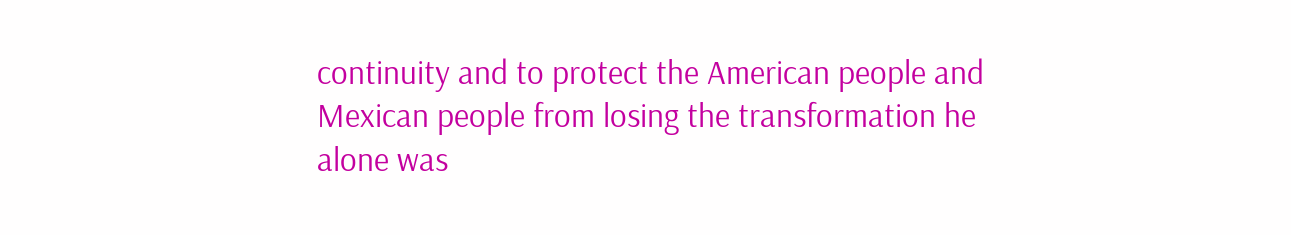continuity and to protect the American people and Mexican people from losing the transformation he alone was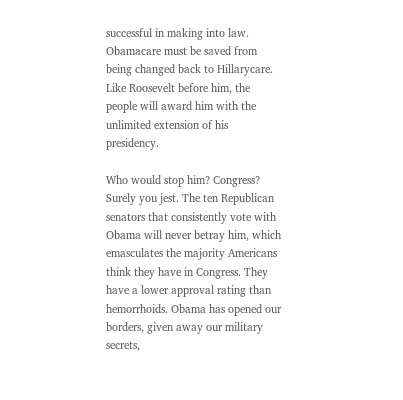successful in making into law. Obamacare must be saved from being changed back to Hillarycare. Like Roosevelt before him, the people will award him with the unlimited extension of his presidency.

Who would stop him? Congress? Surely you jest. The ten Republican senators that consistently vote with Obama will never betray him, which emasculates the majority Americans think they have in Congress. They have a lower approval rating than hemorrhoids. Obama has opened our borders, given away our military secrets,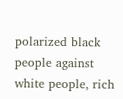polarized black people against white people, rich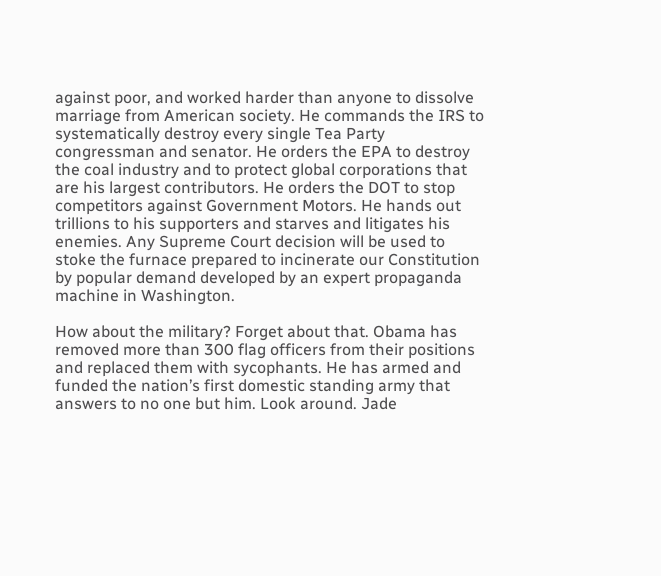against poor, and worked harder than anyone to dissolve marriage from American society. He commands the IRS to systematically destroy every single Tea Party congressman and senator. He orders the EPA to destroy the coal industry and to protect global corporations that are his largest contributors. He orders the DOT to stop competitors against Government Motors. He hands out trillions to his supporters and starves and litigates his enemies. Any Supreme Court decision will be used to stoke the furnace prepared to incinerate our Constitution by popular demand developed by an expert propaganda machine in Washington.

How about the military? Forget about that. Obama has removed more than 300 flag officers from their positions and replaced them with sycophants. He has armed and funded the nation’s first domestic standing army that answers to no one but him. Look around. Jade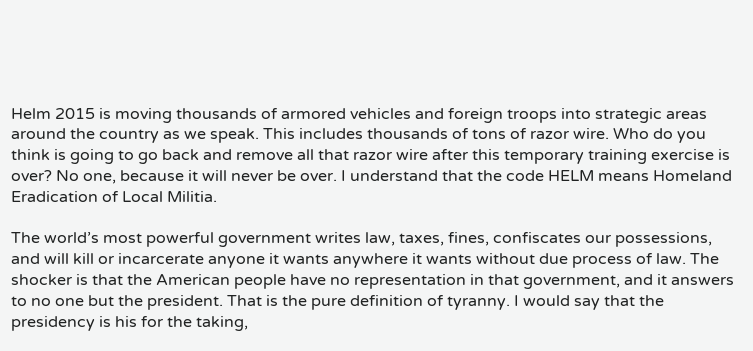Helm 2015 is moving thousands of armored vehicles and foreign troops into strategic areas around the country as we speak. This includes thousands of tons of razor wire. Who do you think is going to go back and remove all that razor wire after this temporary training exercise is over? No one, because it will never be over. I understand that the code HELM means Homeland Eradication of Local Militia.

The world’s most powerful government writes law, taxes, fines, confiscates our possessions, and will kill or incarcerate anyone it wants anywhere it wants without due process of law. The shocker is that the American people have no representation in that government, and it answers to no one but the president. That is the pure definition of tyranny. I would say that the presidency is his for the taking,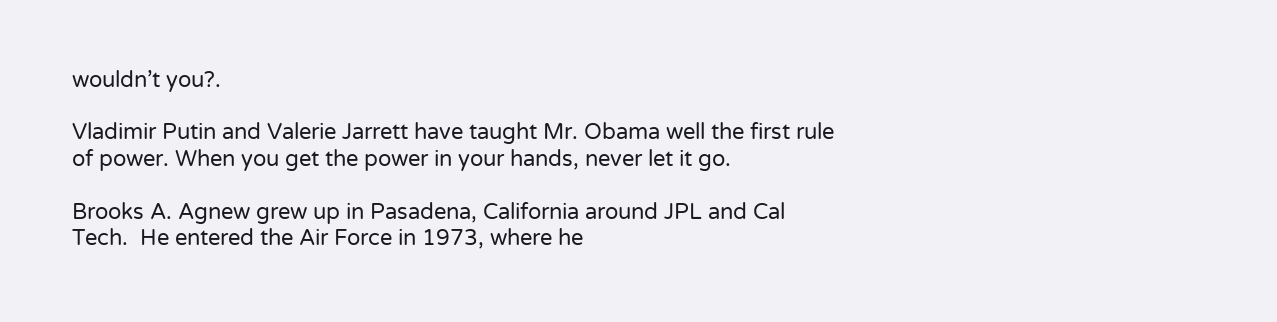wouldn’t you?.

Vladimir Putin and Valerie Jarrett have taught Mr. Obama well the first rule of power. When you get the power in your hands, never let it go.

Brooks A. Agnew grew up in Pasadena, California around JPL and Cal Tech.  He entered the Air Force in 1973, where he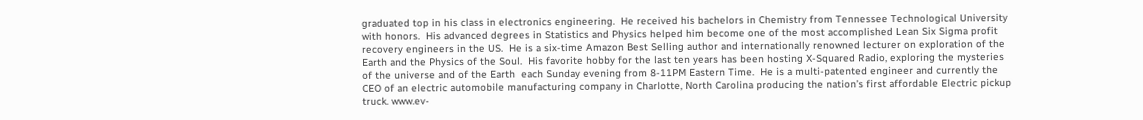graduated top in his class in electronics engineering.  He received his bachelors in Chemistry from Tennessee Technological University with honors.  His advanced degrees in Statistics and Physics helped him become one of the most accomplished Lean Six Sigma profit recovery engineers in the US.  He is a six-time Amazon Best Selling author and internationally renowned lecturer on exploration of the Earth and the Physics of the Soul.  His favorite hobby for the last ten years has been hosting X-Squared Radio, exploring the mysteries of the universe and of the Earth  each Sunday evening from 8-11PM Eastern Time.  He is a multi-patented engineer and currently the CEO of an electric automobile manufacturing company in Charlotte, North Carolina producing the nation’s first affordable Electric pickup truck. www.ev-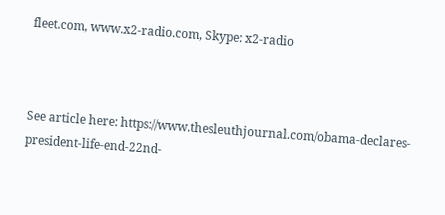fleet.com, www.x2-radio.com, Skype: x2-radio



See article here: https://www.thesleuthjournal.com/obama-declares-president-life-end-22nd-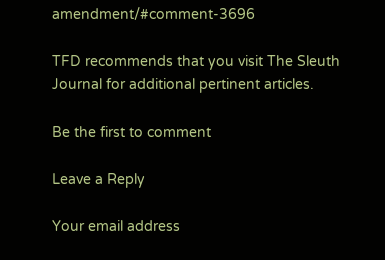amendment/#comment-3696

TFD recommends that you visit The Sleuth Journal for additional pertinent articles.

Be the first to comment

Leave a Reply

Your email address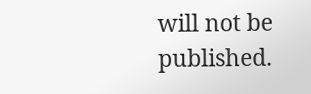will not be published.